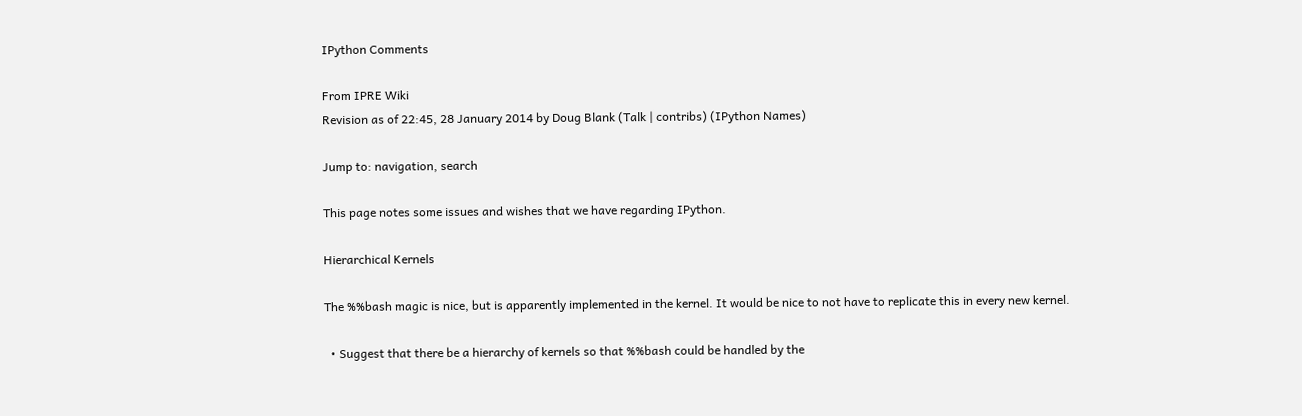IPython Comments

From IPRE Wiki
Revision as of 22:45, 28 January 2014 by Doug Blank (Talk | contribs) (IPython Names)

Jump to: navigation, search

This page notes some issues and wishes that we have regarding IPython.

Hierarchical Kernels

The %%bash magic is nice, but is apparently implemented in the kernel. It would be nice to not have to replicate this in every new kernel.

  • Suggest that there be a hierarchy of kernels so that %%bash could be handled by the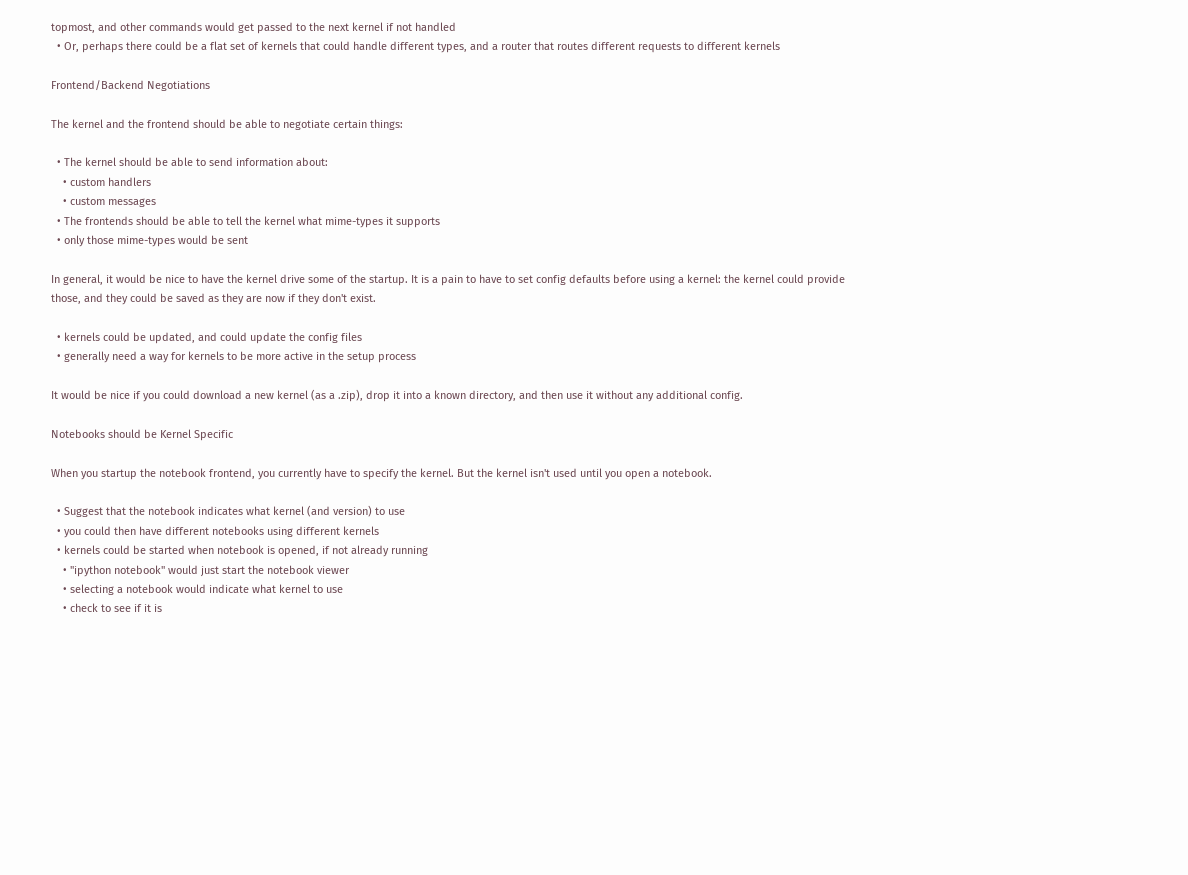topmost, and other commands would get passed to the next kernel if not handled
  • Or, perhaps there could be a flat set of kernels that could handle different types, and a router that routes different requests to different kernels

Frontend/Backend Negotiations

The kernel and the frontend should be able to negotiate certain things:

  • The kernel should be able to send information about:
    • custom handlers
    • custom messages
  • The frontends should be able to tell the kernel what mime-types it supports
  • only those mime-types would be sent

In general, it would be nice to have the kernel drive some of the startup. It is a pain to have to set config defaults before using a kernel: the kernel could provide those, and they could be saved as they are now if they don't exist.

  • kernels could be updated, and could update the config files
  • generally need a way for kernels to be more active in the setup process

It would be nice if you could download a new kernel (as a .zip), drop it into a known directory, and then use it without any additional config.

Notebooks should be Kernel Specific

When you startup the notebook frontend, you currently have to specify the kernel. But the kernel isn't used until you open a notebook.

  • Suggest that the notebook indicates what kernel (and version) to use
  • you could then have different notebooks using different kernels
  • kernels could be started when notebook is opened, if not already running
    • "ipython notebook" would just start the notebook viewer
    • selecting a notebook would indicate what kernel to use
    • check to see if it is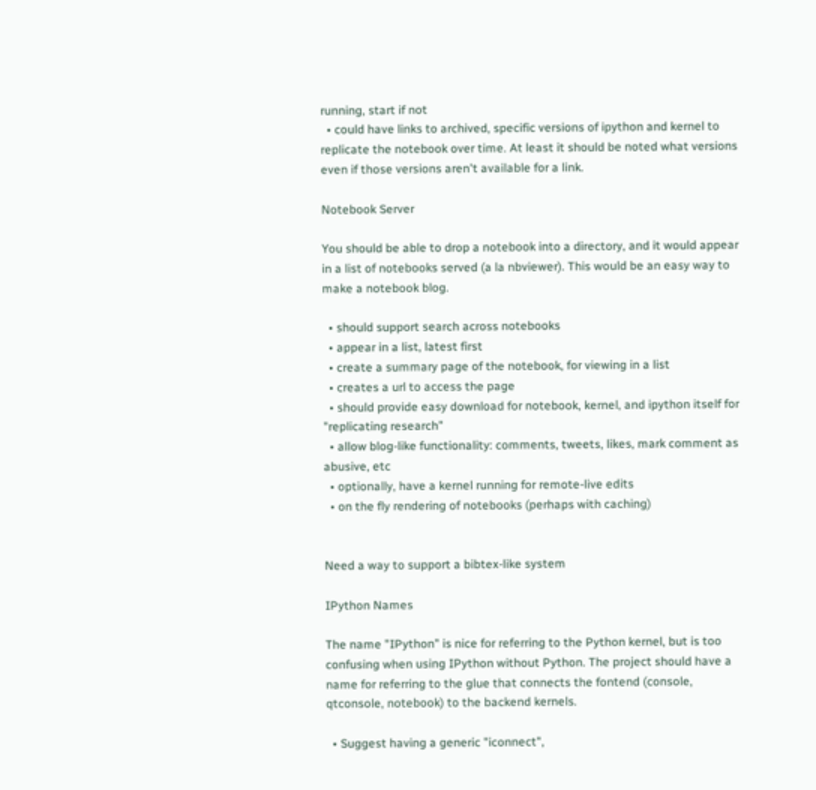running, start if not
  • could have links to archived, specific versions of ipython and kernel to replicate the notebook over time. At least it should be noted what versions even if those versions aren't available for a link.

Notebook Server

You should be able to drop a notebook into a directory, and it would appear in a list of notebooks served (a la nbviewer). This would be an easy way to make a notebook blog.

  • should support search across notebooks
  • appear in a list, latest first
  • create a summary page of the notebook, for viewing in a list
  • creates a url to access the page
  • should provide easy download for notebook, kernel, and ipython itself for "replicating research"
  • allow blog-like functionality: comments, tweets, likes, mark comment as abusive, etc
  • optionally, have a kernel running for remote-live edits
  • on the fly rendering of notebooks (perhaps with caching)


Need a way to support a bibtex-like system

IPython Names

The name "IPython" is nice for referring to the Python kernel, but is too confusing when using IPython without Python. The project should have a name for referring to the glue that connects the fontend (console, qtconsole, notebook) to the backend kernels.

  • Suggest having a generic "iconnect",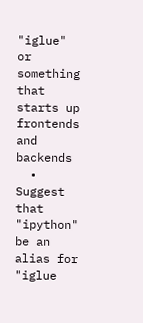"iglue" or something that starts up frontends and backends
  • Suggest that "ipython" be an alias for "iglue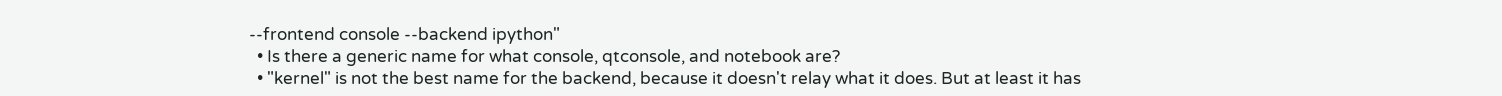--frontend console --backend ipython"
  • Is there a generic name for what console, qtconsole, and notebook are?
  • "kernel" is not the best name for the backend, because it doesn't relay what it does. But at least it has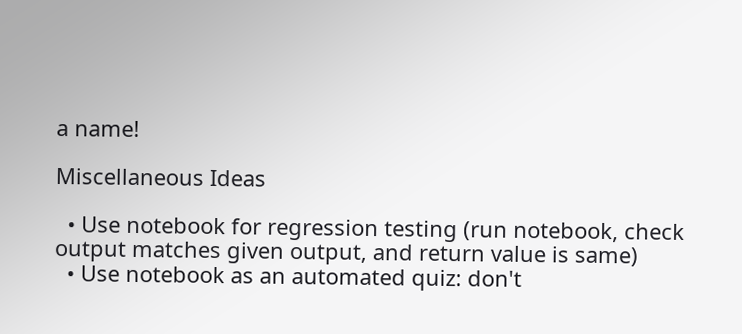a name!

Miscellaneous Ideas

  • Use notebook for regression testing (run notebook, check output matches given output, and return value is same)
  • Use notebook as an automated quiz: don't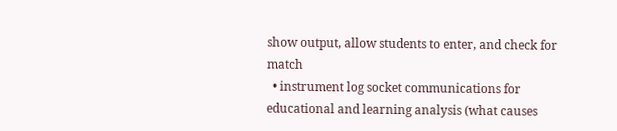show output, allow students to enter, and check for match
  • instrument log socket communications for educational and learning analysis (what causes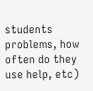students problems, how often do they use help, etc)